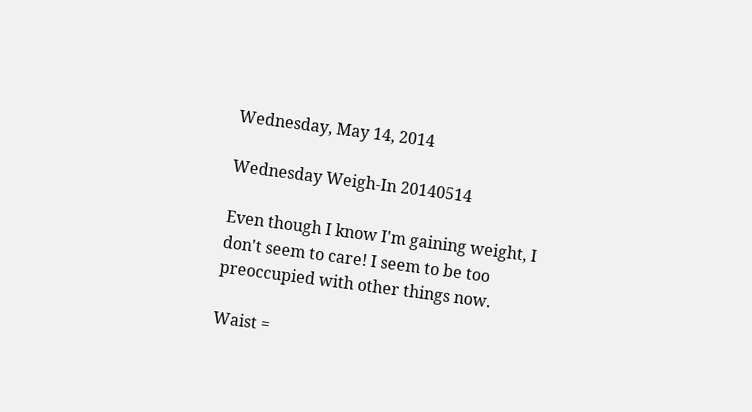Wednesday, May 14, 2014

Wednesday Weigh-In 20140514

Even though I know I'm gaining weight, I don't seem to care! I seem to be too preoccupied with other things now.

Waist =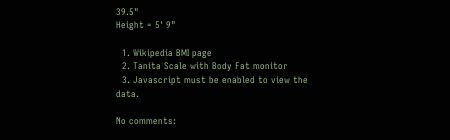39.5"
Height = 5' 9"

  1. Wikipedia BMI page
  2. Tanita Scale with Body Fat monitor
  3. Javascript must be enabled to view the data.

No comments: